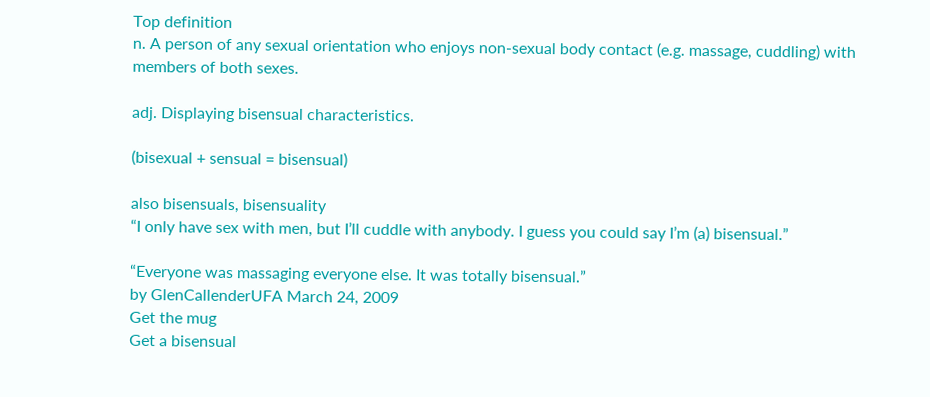Top definition
n. A person of any sexual orientation who enjoys non-sexual body contact (e.g. massage, cuddling) with members of both sexes.

adj. Displaying bisensual characteristics.

(bisexual + sensual = bisensual)

also bisensuals, bisensuality
“I only have sex with men, but I’ll cuddle with anybody. I guess you could say I’m (a) bisensual.”

“Everyone was massaging everyone else. It was totally bisensual.”
by GlenCallenderUFA March 24, 2009
Get the mug
Get a bisensual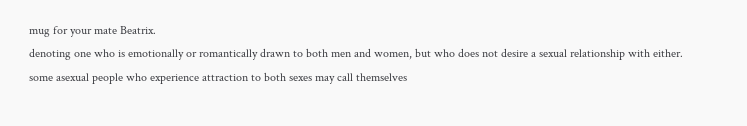mug for your mate Beatrix.
denoting one who is emotionally or romantically drawn to both men and women, but who does not desire a sexual relationship with either.
some asexual people who experience attraction to both sexes may call themselves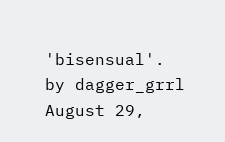'bisensual'.
by dagger_grrl August 29,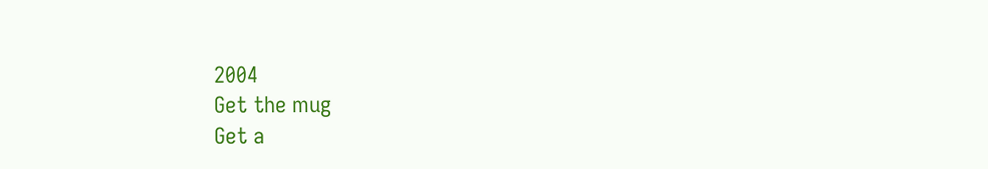2004
Get the mug
Get a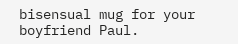bisensual mug for your boyfriend Paul.